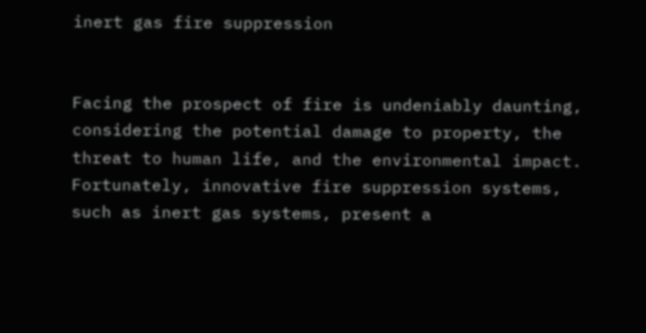inert gas fire suppression


Facing the prospect of fire is undeniably daunting, considering the potential damage to property, the threat to human life, and the environmental impact. Fortunately, innovative fire suppression systems, such as inert gas systems, present a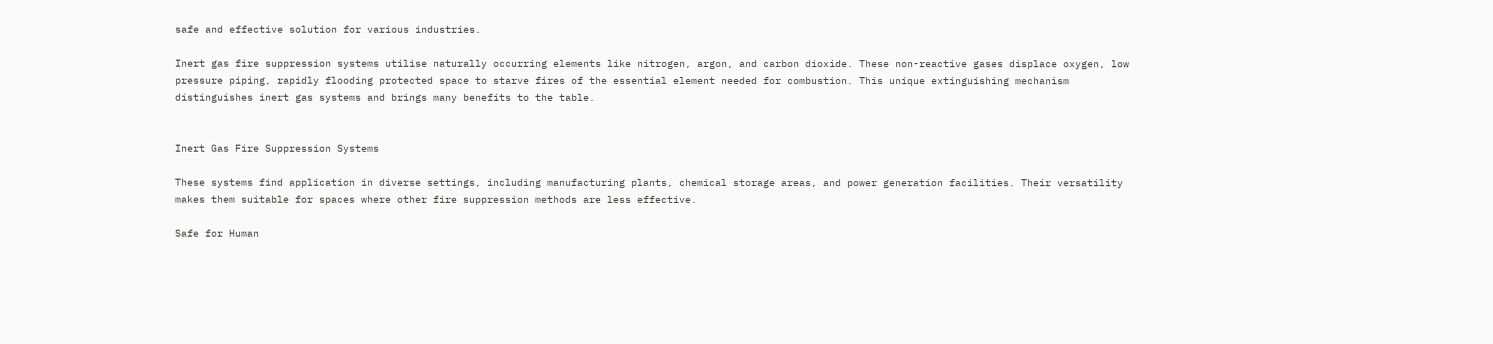safe and effective solution for various industries.

Inert gas fire suppression systems utilise naturally occurring elements like nitrogen, argon, and carbon dioxide. These non-reactive gases displace oxygen, low pressure piping, rapidly flooding protected space to starve fires of the essential element needed for combustion. This unique extinguishing mechanism distinguishes inert gas systems and brings many benefits to the table.


Inert Gas Fire Suppression Systems

These systems find application in diverse settings, including manufacturing plants, chemical storage areas, and power generation facilities. Their versatility makes them suitable for spaces where other fire suppression methods are less effective.

Safe for Human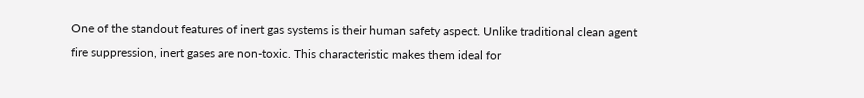One of the standout features of inert gas systems is their human safety aspect. Unlike traditional clean agent fire suppression, inert gases are non-toxic. This characteristic makes them ideal for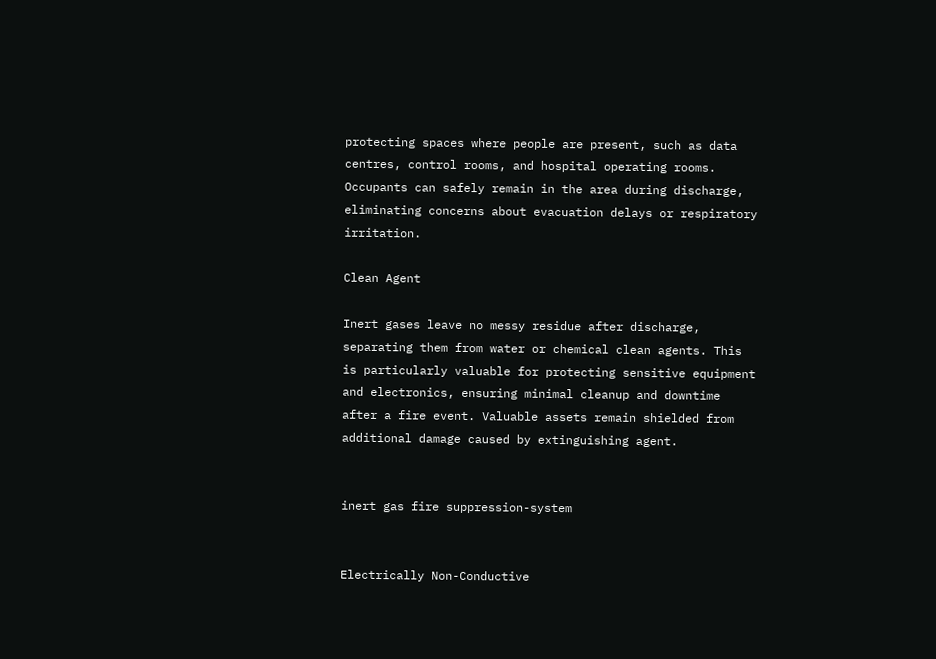protecting spaces where people are present, such as data centres, control rooms, and hospital operating rooms. Occupants can safely remain in the area during discharge, eliminating concerns about evacuation delays or respiratory irritation.

Clean Agent

Inert gases leave no messy residue after discharge, separating them from water or chemical clean agents. This is particularly valuable for protecting sensitive equipment and electronics, ensuring minimal cleanup and downtime after a fire event. Valuable assets remain shielded from additional damage caused by extinguishing agent.


inert gas fire suppression-system


Electrically Non-Conductive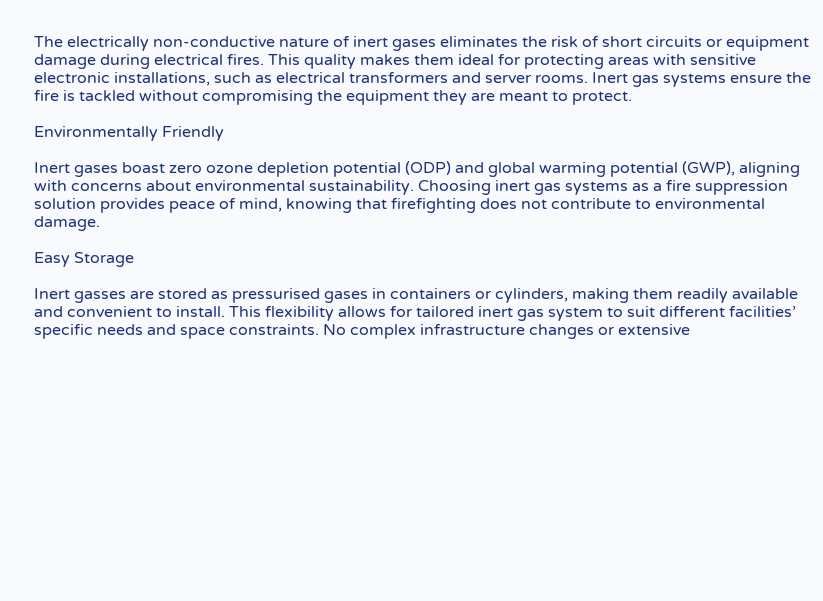The electrically non-conductive nature of inert gases eliminates the risk of short circuits or equipment damage during electrical fires. This quality makes them ideal for protecting areas with sensitive electronic installations, such as electrical transformers and server rooms. Inert gas systems ensure the fire is tackled without compromising the equipment they are meant to protect.

Environmentally Friendly

Inert gases boast zero ozone depletion potential (ODP) and global warming potential (GWP), aligning with concerns about environmental sustainability. Choosing inert gas systems as a fire suppression solution provides peace of mind, knowing that firefighting does not contribute to environmental damage.

Easy Storage

Inert gasses are stored as pressurised gases in containers or cylinders, making them readily available and convenient to install. This flexibility allows for tailored inert gas system to suit different facilities’ specific needs and space constraints. No complex infrastructure changes or extensive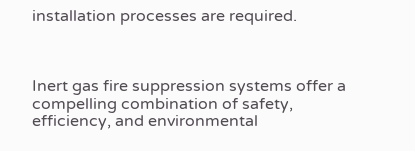installation processes are required.



Inert gas fire suppression systems offer a compelling combination of safety, efficiency, and environmental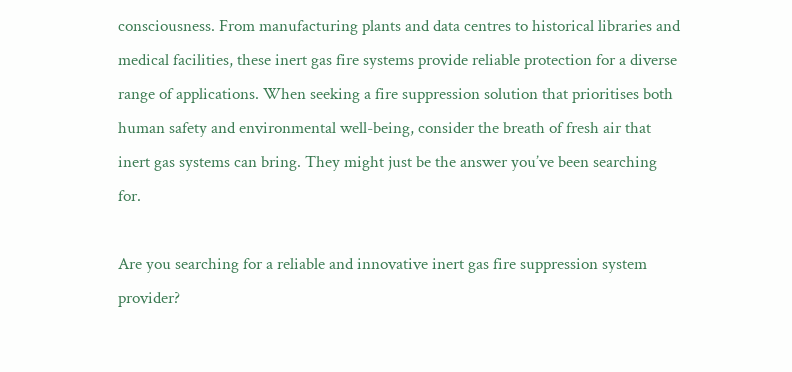consciousness. From manufacturing plants and data centres to historical libraries and medical facilities, these inert gas fire systems provide reliable protection for a diverse range of applications. When seeking a fire suppression solution that prioritises both human safety and environmental well-being, consider the breath of fresh air that inert gas systems can bring. They might just be the answer you’ve been searching for.

Are you searching for a reliable and innovative inert gas fire suppression system provider?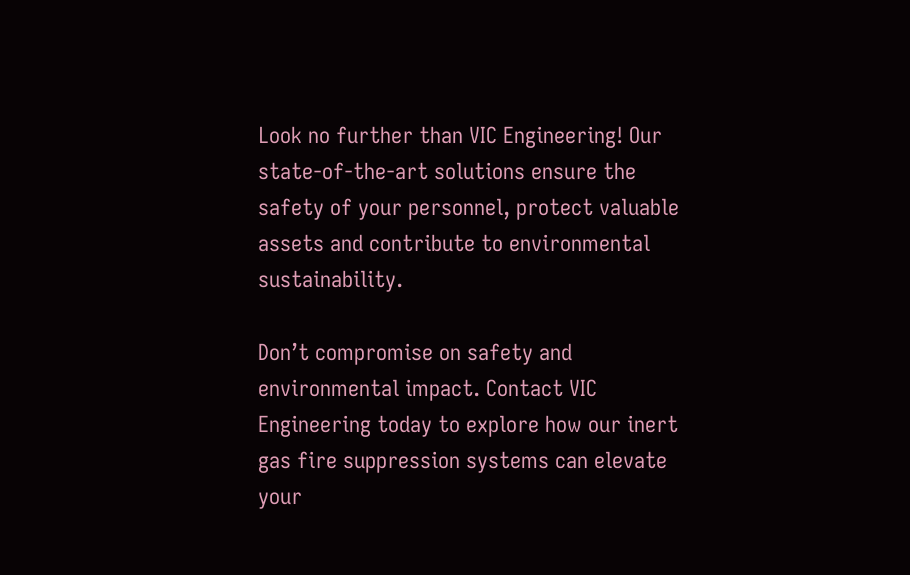Look no further than VIC Engineering! Our state-of-the-art solutions ensure the safety of your personnel, protect valuable assets and contribute to environmental sustainability.

Don’t compromise on safety and environmental impact. Contact VIC Engineering today to explore how our inert gas fire suppression systems can elevate your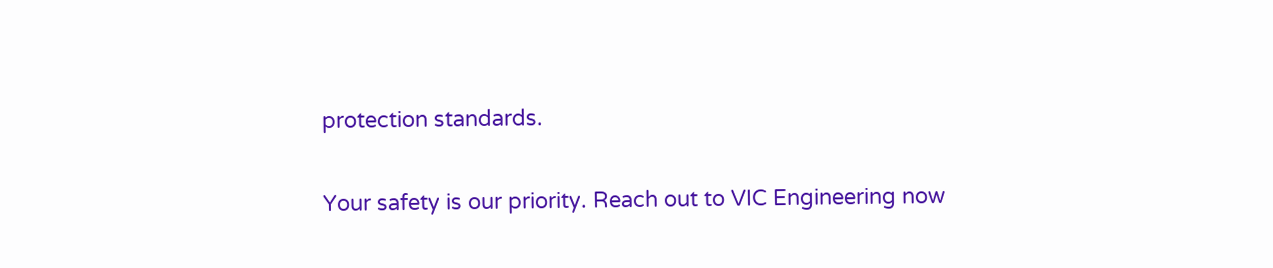protection standards.

Your safety is our priority. Reach out to VIC Engineering now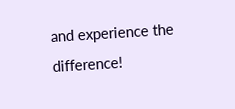and experience the difference!